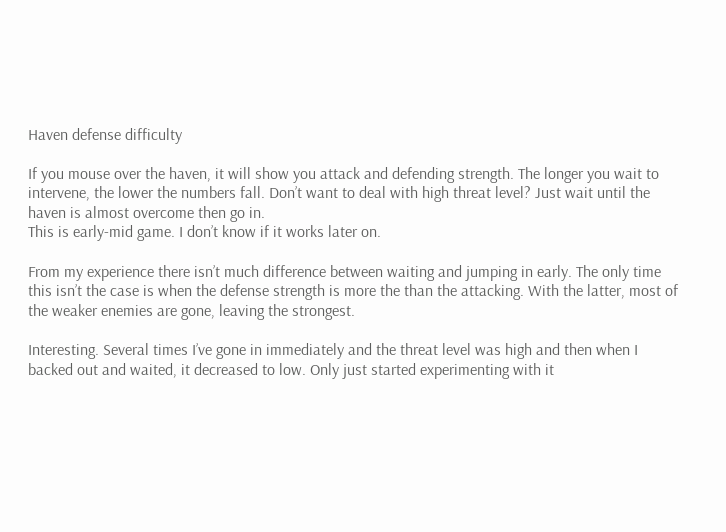Haven defense difficulty

If you mouse over the haven, it will show you attack and defending strength. The longer you wait to intervene, the lower the numbers fall. Don’t want to deal with high threat level? Just wait until the haven is almost overcome then go in.
This is early-mid game. I don’t know if it works later on.

From my experience there isn’t much difference between waiting and jumping in early. The only time this isn’t the case is when the defense strength is more the than the attacking. With the latter, most of the weaker enemies are gone, leaving the strongest.

Interesting. Several times I’ve gone in immediately and the threat level was high and then when I backed out and waited, it decreased to low. Only just started experimenting with it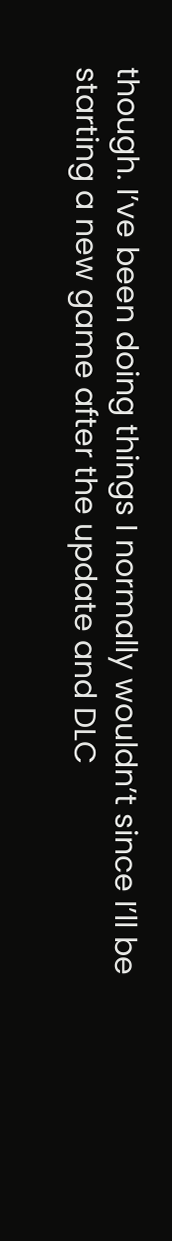though. I’ve been doing things I normally wouldn’t since I’ll be starting a new game after the update and DLC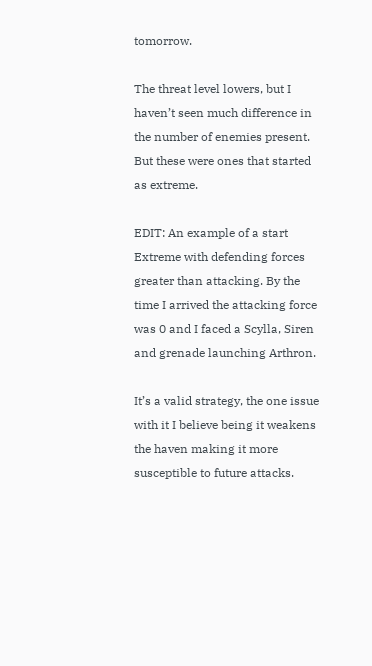tomorrow.

The threat level lowers, but I haven’t seen much difference in the number of enemies present. But these were ones that started as extreme.

EDIT: An example of a start Extreme with defending forces greater than attacking. By the time I arrived the attacking force was 0 and I faced a Scylla, Siren and grenade launching Arthron.

It’s a valid strategy, the one issue with it I believe being it weakens the haven making it more susceptible to future attacks.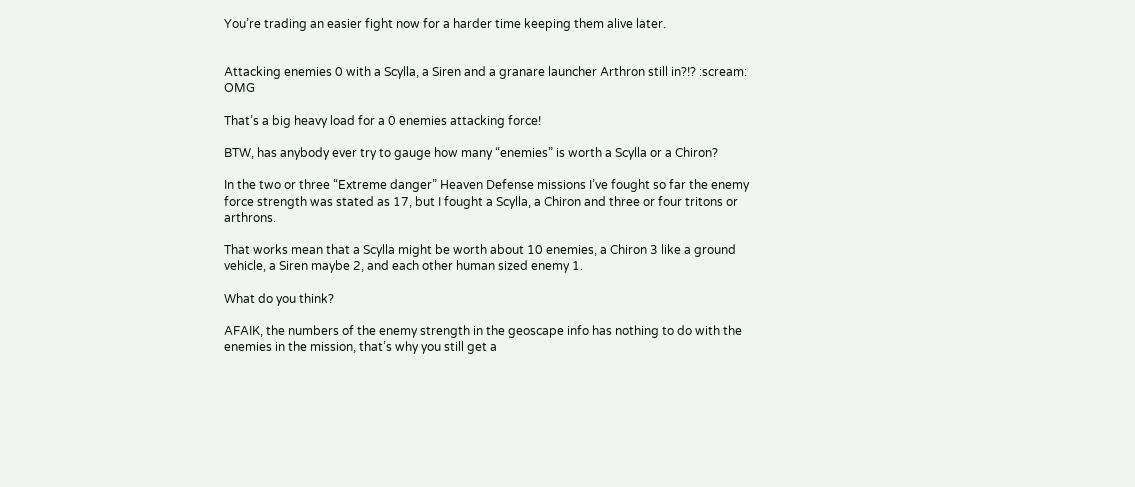You’re trading an easier fight now for a harder time keeping them alive later.


Attacking enemies 0 with a Scylla, a Siren and a granare launcher Arthron still in?!? :scream: OMG

That’s a big heavy load for a 0 enemies attacking force!

BTW, has anybody ever try to gauge how many “enemies” is worth a Scylla or a Chiron?

In the two or three “Extreme danger” Heaven Defense missions I’ve fought so far the enemy force strength was stated as 17, but I fought a Scylla, a Chiron and three or four tritons or arthrons.

That works mean that a Scylla might be worth about 10 enemies, a Chiron 3 like a ground vehicle, a Siren maybe 2, and each other human sized enemy 1.

What do you think?

AFAIK, the numbers of the enemy strength in the geoscape info has nothing to do with the enemies in the mission, that’s why you still get a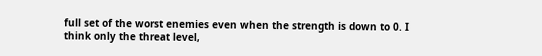full set of the worst enemies even when the strength is down to 0. I think only the threat level,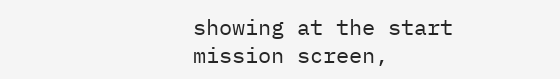showing at the start mission screen,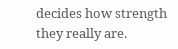decides how strength they really are.